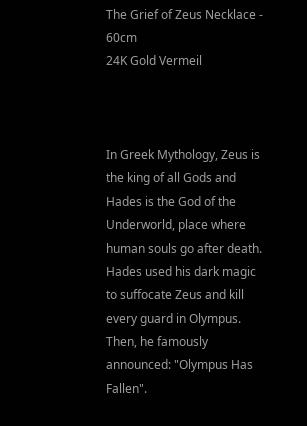The Grief of Zeus Necklace - 60cm
24K Gold Vermeil



In Greek Mythology, Zeus is the king of all Gods and Hades is the God of the Underworld, place where human souls go after death. Hades used his dark magic to suffocate Zeus and kill every guard in Olympus. Then, he famously announced: "Olympus Has Fallen".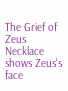The Grief of Zeus Necklace shows Zeus's face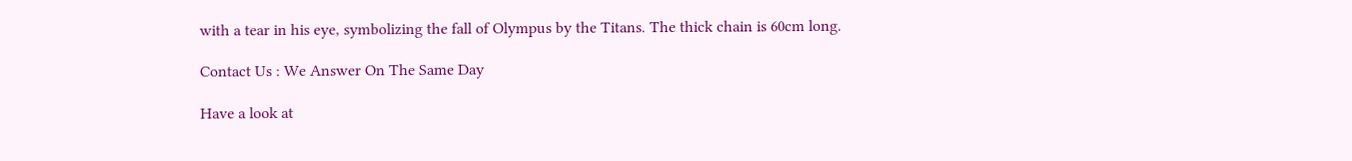with a tear in his eye, symbolizing the fall of Olympus by the Titans. The thick chain is 60cm long.

Contact Us : We Answer On The Same Day

Have a look at